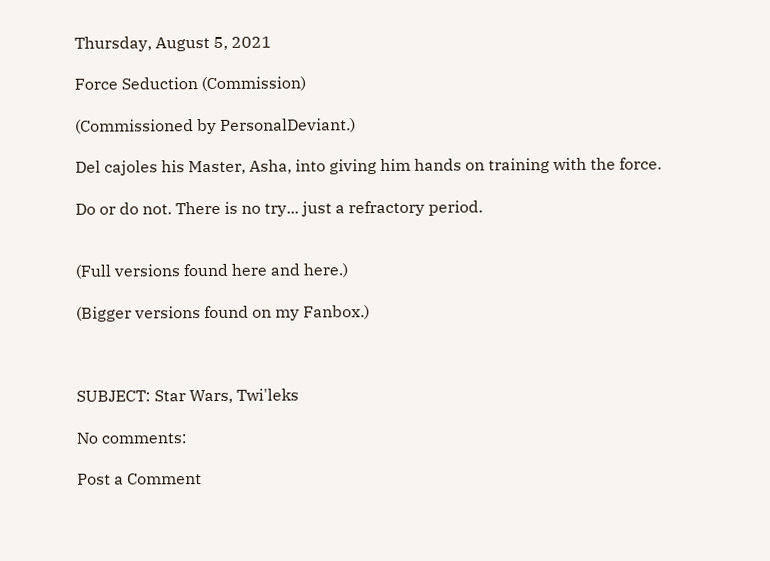Thursday, August 5, 2021

Force Seduction (Commission)

(Commissioned by PersonalDeviant.)

Del cajoles his Master, Asha, into giving him hands on training with the force.

Do or do not. There is no try... just a refractory period.


(Full versions found here and here.)

(Bigger versions found on my Fanbox.)



SUBJECT: Star Wars, Twi'leks

No comments:

Post a Comment